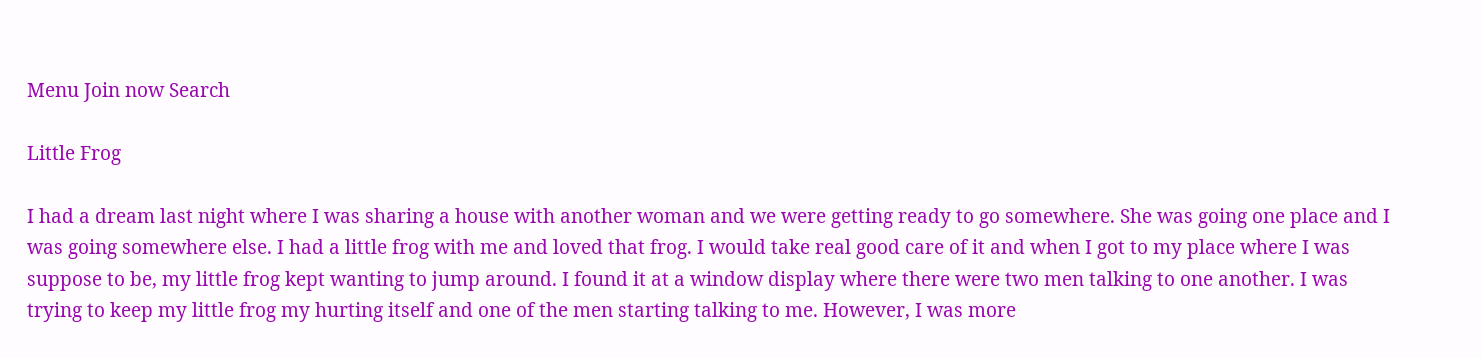Menu Join now Search

Little Frog

I had a dream last night where I was sharing a house with another woman and we were getting ready to go somewhere. She was going one place and I was going somewhere else. I had a little frog with me and loved that frog. I would take real good care of it and when I got to my place where I was suppose to be, my little frog kept wanting to jump around. I found it at a window display where there were two men talking to one another. I was trying to keep my little frog my hurting itself and one of the men starting talking to me. However, I was more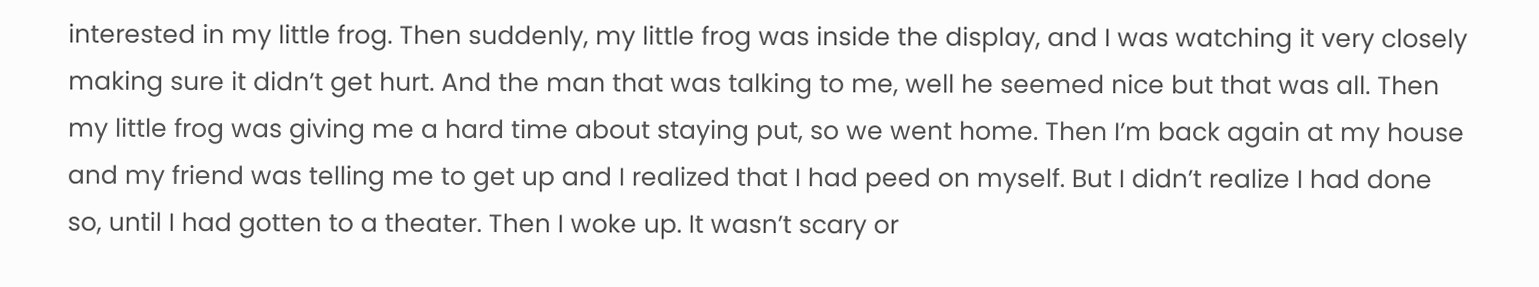interested in my little frog. Then suddenly, my little frog was inside the display, and I was watching it very closely making sure it didn’t get hurt. And the man that was talking to me, well he seemed nice but that was all. Then my little frog was giving me a hard time about staying put, so we went home. Then I’m back again at my house and my friend was telling me to get up and I realized that I had peed on myself. But I didn’t realize I had done so, until I had gotten to a theater. Then I woke up. It wasn’t scary or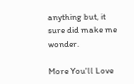anything but, it sure did make me wonder.

More You'll Love